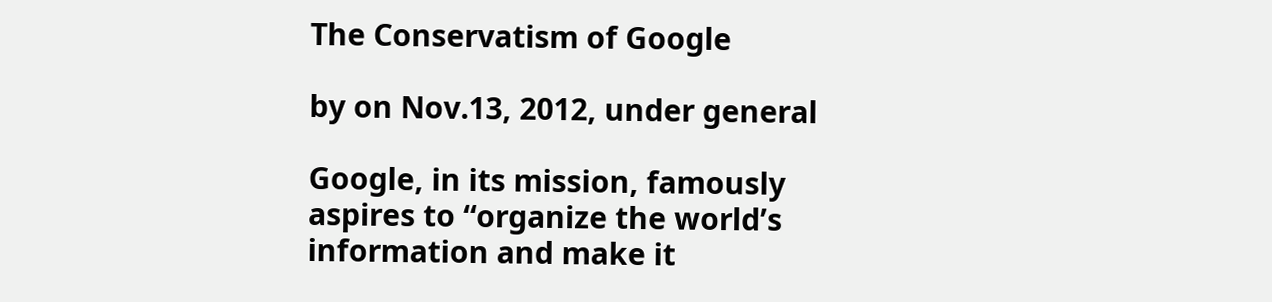The Conservatism of Google

by on Nov.13, 2012, under general

Google, in its mission, famously aspires to “organize the world’s information and make it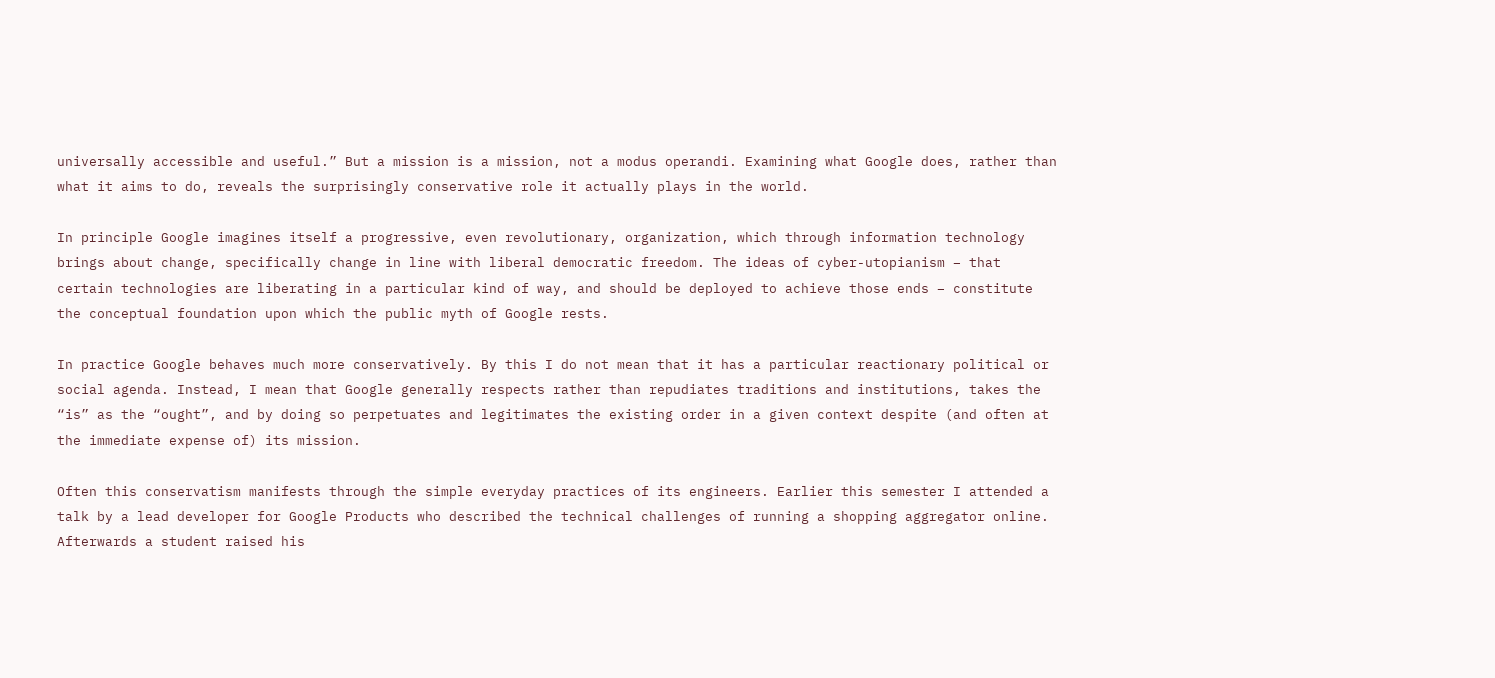universally accessible and useful.” But a mission is a mission, not a modus operandi. Examining what Google does, rather than what it aims to do, reveals the surprisingly conservative role it actually plays in the world.

In principle Google imagines itself a progressive, even revolutionary, organization, which through information technology brings about change, specifically change in line with liberal democratic freedom. The ideas of cyber-utopianism – that certain technologies are liberating in a particular kind of way, and should be deployed to achieve those ends – constitute the conceptual foundation upon which the public myth of Google rests.

In practice Google behaves much more conservatively. By this I do not mean that it has a particular reactionary political or social agenda. Instead, I mean that Google generally respects rather than repudiates traditions and institutions, takes the “is” as the “ought”, and by doing so perpetuates and legitimates the existing order in a given context despite (and often at the immediate expense of) its mission.

Often this conservatism manifests through the simple everyday practices of its engineers. Earlier this semester I attended a talk by a lead developer for Google Products who described the technical challenges of running a shopping aggregator online. Afterwards a student raised his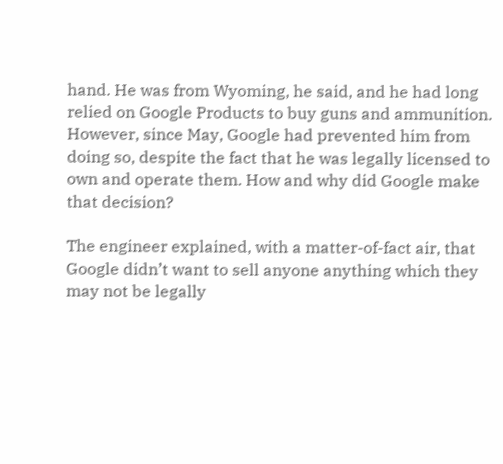hand. He was from Wyoming, he said, and he had long relied on Google Products to buy guns and ammunition. However, since May, Google had prevented him from doing so, despite the fact that he was legally licensed to own and operate them. How and why did Google make that decision?

The engineer explained, with a matter-of-fact air, that Google didn’t want to sell anyone anything which they may not be legally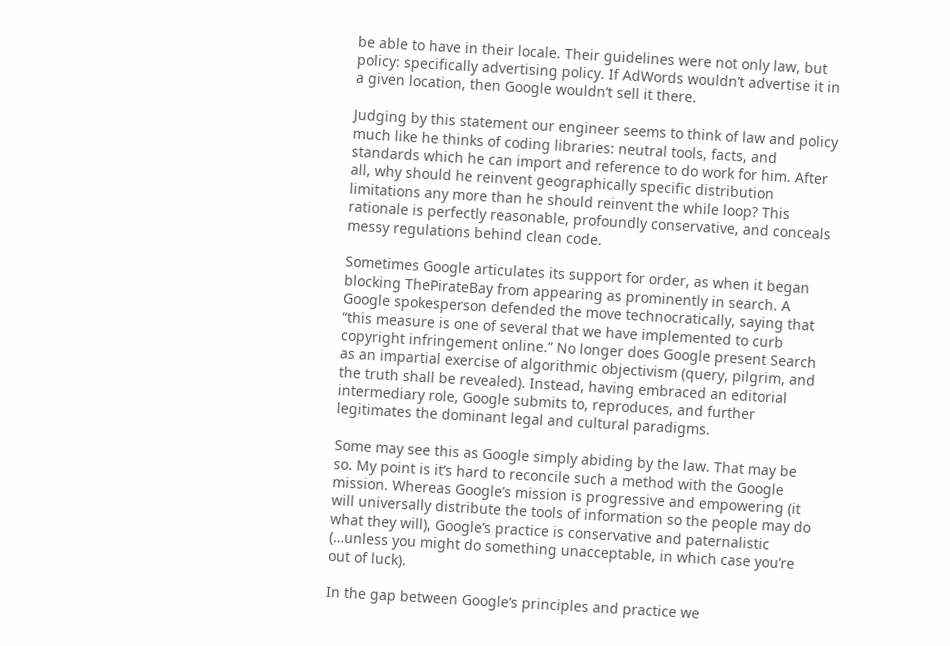be able to have in their locale. Their guidelines were not only law, but policy: specifically advertising policy. If AdWords wouldn’t advertise it in a given location, then Google wouldn’t sell it there.

Judging by this statement our engineer seems to think of law and policy much like he thinks of coding libraries: neutral tools, facts, and standards which he can import and reference to do work for him. After all, why should he reinvent geographically specific distribution limitations any more than he should reinvent the while loop? This rationale is perfectly reasonable, profoundly conservative, and conceals messy regulations behind clean code.

Sometimes Google articulates its support for order, as when it began blocking ThePirateBay from appearing as prominently in search. A Google spokesperson defended the move technocratically, saying that “this measure is one of several that we have implemented to curb copyright infringement online.” No longer does Google present Search as an impartial exercise of algorithmic objectivism (query, pilgrim, and the truth shall be revealed). Instead, having embraced an editorial intermediary role, Google submits to, reproduces, and further legitimates the dominant legal and cultural paradigms.

Some may see this as Google simply abiding by the law. That may be so. My point is it’s hard to reconcile such a method with the Google mission. Whereas Google’s mission is progressive and empowering (it will universally distribute the tools of information so the people may do what they will), Google’s practice is conservative and paternalistic (…unless you might do something unacceptable, in which case you’re out of luck).

In the gap between Google’s principles and practice we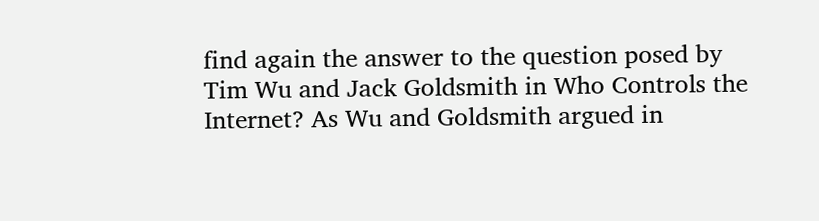find again the answer to the question posed by Tim Wu and Jack Goldsmith in Who Controls the Internet? As Wu and Goldsmith argued in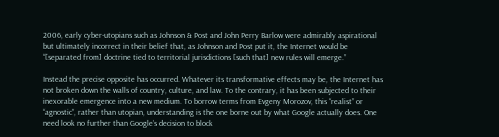2006, early cyber-utopians such as Johnson & Post and John Perry Barlow were admirably aspirational but ultimately incorrect in their belief that, as Johnson and Post put it, the Internet would be “[separated from] doctrine tied to territorial jurisdictions [such that] new rules will emerge.”

Instead the precise opposite has occurred. Whatever its transformative effects may be, the Internet has not broken down the walls of country, culture, and law. To the contrary, it has been subjected to their inexorable emergence into a new medium. To borrow terms from Evgeny Morozov, this “realist” or “agnostic”, rather than utopian, understanding is the one borne out by what Google actually does. One need look no further than Google’s decision to block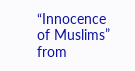“Innocence of Muslims” from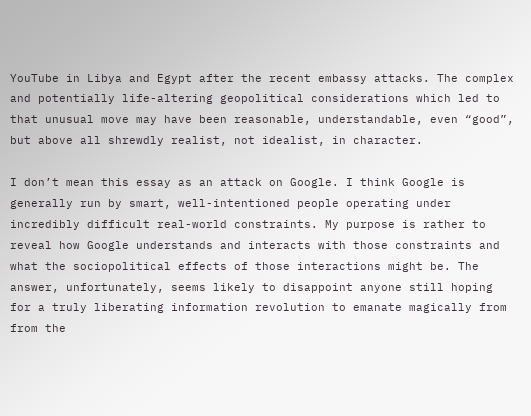YouTube in Libya and Egypt after the recent embassy attacks. The complex and potentially life-altering geopolitical considerations which led to that unusual move may have been reasonable, understandable, even “good”, but above all shrewdly realist, not idealist, in character.

I don’t mean this essay as an attack on Google. I think Google is generally run by smart, well-intentioned people operating under incredibly difficult real-world constraints. My purpose is rather to reveal how Google understands and interacts with those constraints and what the sociopolitical effects of those interactions might be. The answer, unfortunately, seems likely to disappoint anyone still hoping for a truly liberating information revolution to emanate magically from from the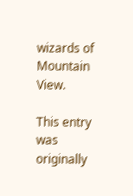wizards of Mountain View.

This entry was originally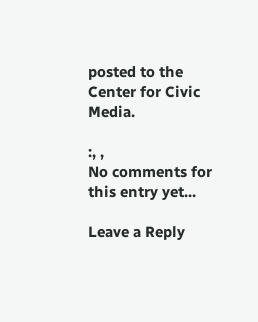posted to the Center for Civic Media.

:, ,
No comments for this entry yet...

Leave a Reply